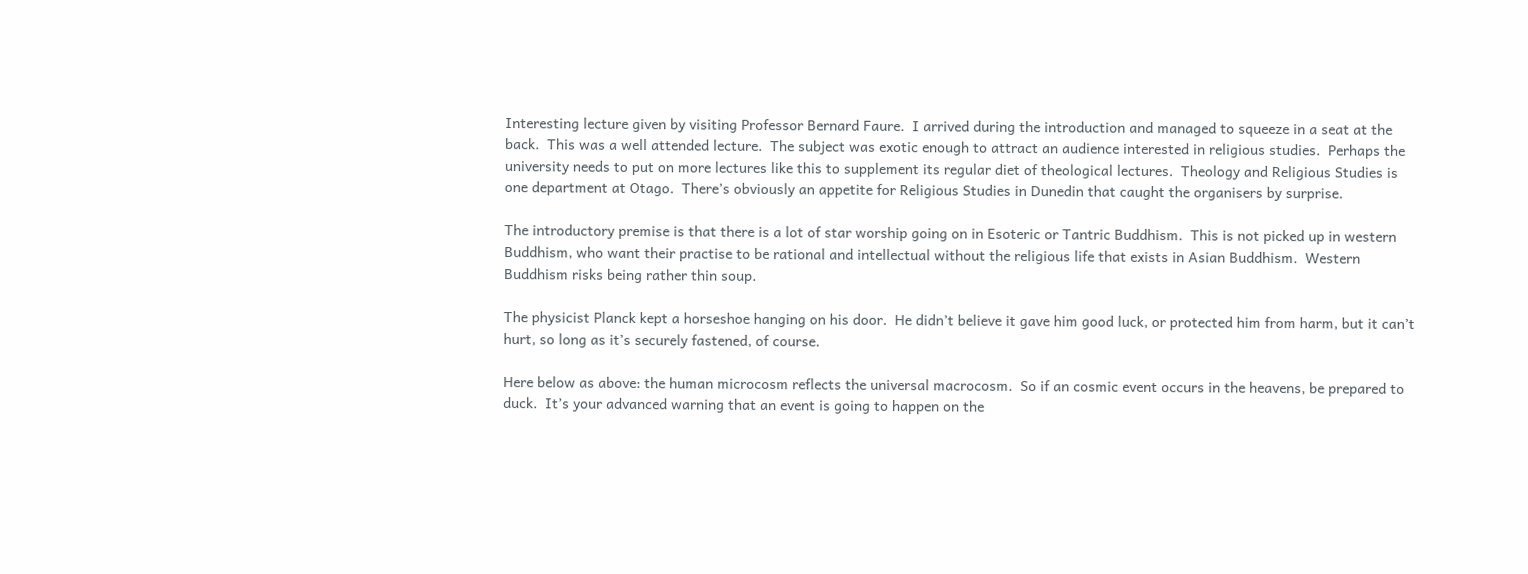Interesting lecture given by visiting Professor Bernard Faure.  I arrived during the introduction and managed to squeeze in a seat at the back.  This was a well attended lecture.  The subject was exotic enough to attract an audience interested in religious studies.  Perhaps the university needs to put on more lectures like this to supplement its regular diet of theological lectures.  Theology and Religious Studies is one department at Otago.  There’s obviously an appetite for Religious Studies in Dunedin that caught the organisers by surprise.

The introductory premise is that there is a lot of star worship going on in Esoteric or Tantric Buddhism.  This is not picked up in western Buddhism, who want their practise to be rational and intellectual without the religious life that exists in Asian Buddhism.  Western Buddhism risks being rather thin soup.

The physicist Planck kept a horseshoe hanging on his door.  He didn’t believe it gave him good luck, or protected him from harm, but it can’t hurt, so long as it’s securely fastened, of course.

Here below as above: the human microcosm reflects the universal macrocosm.  So if an cosmic event occurs in the heavens, be prepared to duck.  It’s your advanced warning that an event is going to happen on the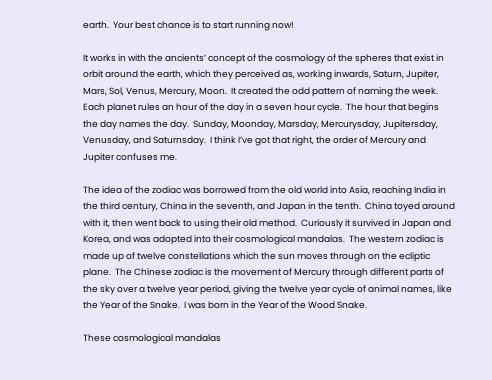earth.  Your best chance is to start running now!

It works in with the ancients’ concept of the cosmology of the spheres that exist in orbit around the earth, which they perceived as, working inwards, Saturn, Jupiter, Mars, Sol, Venus, Mercury, Moon.  It created the odd pattern of naming the week.  Each planet rules an hour of the day in a seven hour cycle.  The hour that begins the day names the day.  Sunday, Moonday, Marsday, Mercurysday, Jupitersday, Venusday, and Saturnsday.  I think I’ve got that right, the order of Mercury and Jupiter confuses me.

The idea of the zodiac was borrowed from the old world into Asia, reaching India in the third century, China in the seventh, and Japan in the tenth.  China toyed around with it, then went back to using their old method.  Curiously it survived in Japan and Korea, and was adopted into their cosmological mandalas.  The western zodiac is made up of twelve constellations which the sun moves through on the ecliptic plane.  The Chinese zodiac is the movement of Mercury through different parts of the sky over a twelve year period, giving the twelve year cycle of animal names, like the Year of the Snake.  I was born in the Year of the Wood Snake.

These cosmological mandalas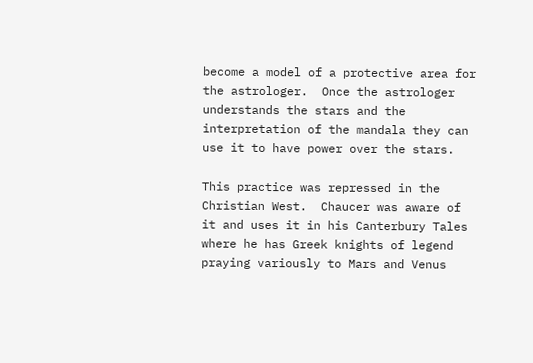become a model of a protective area for the astrologer.  Once the astrologer understands the stars and the interpretation of the mandala they can use it to have power over the stars.

This practice was repressed in the Christian West.  Chaucer was aware of it and uses it in his Canterbury Tales where he has Greek knights of legend praying variously to Mars and Venus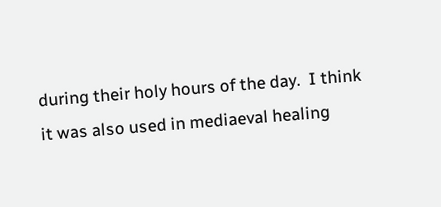during their holy hours of the day.  I think it was also used in mediaeval healing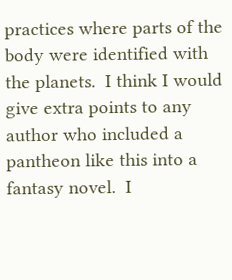practices where parts of the body were identified with the planets.  I think I would give extra points to any author who included a pantheon like this into a fantasy novel.  I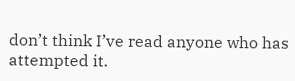don’t think I’ve read anyone who has attempted it.